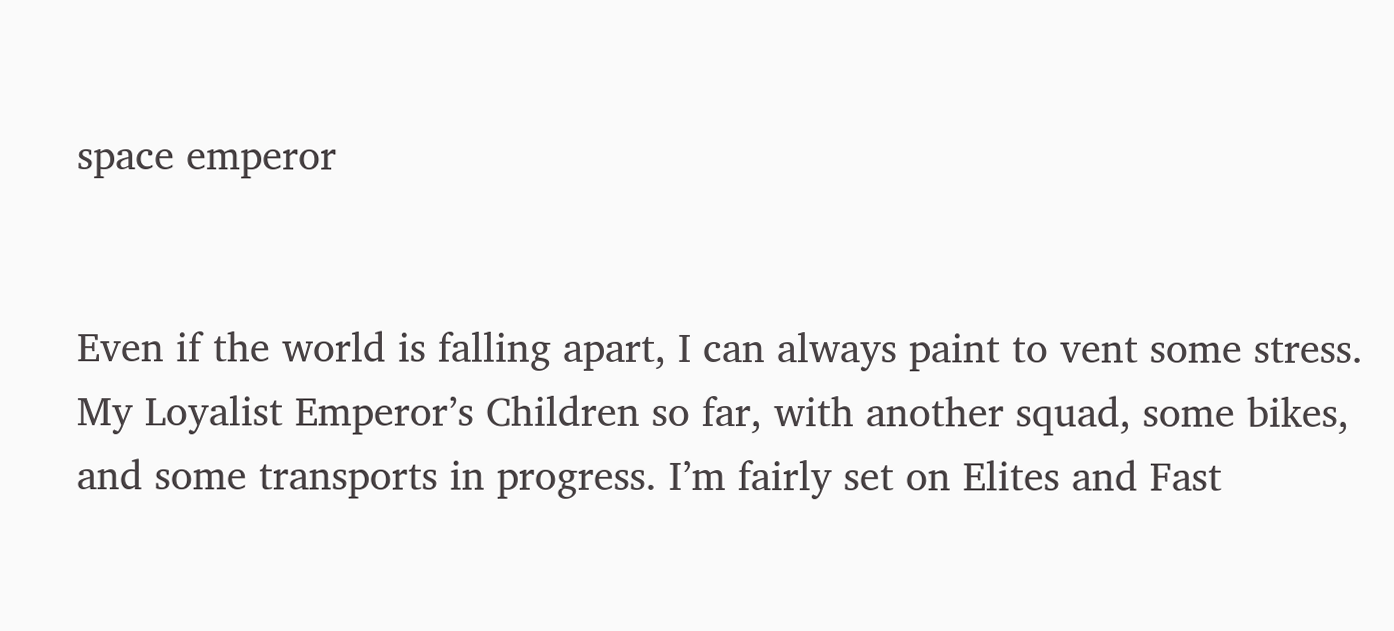space emperor


Even if the world is falling apart, I can always paint to vent some stress. My Loyalist Emperor’s Children so far, with another squad, some bikes, and some transports in progress. I’m fairly set on Elites and Fast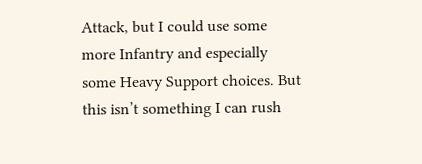Attack, but I could use some more Infantry and especially some Heavy Support choices. But this isn’t something I can rush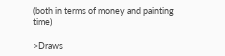(both in terms of money and painting time)

>Draws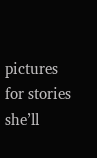pictures for stories she’ll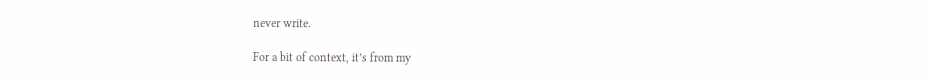never write.

For a bit of context, it’s from my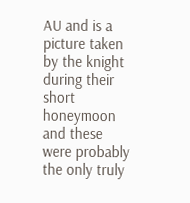AU and is a picture taken by the knight during their short honeymoon and these were probably the only truly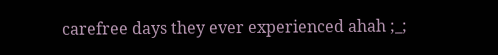carefree days they ever experienced ahah ;_;